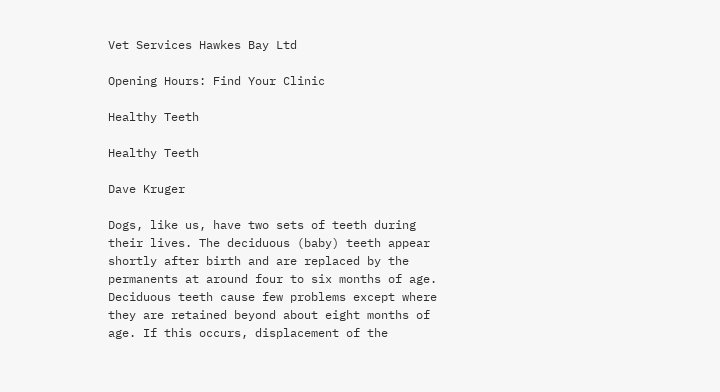Vet Services Hawkes Bay Ltd

Opening Hours: Find Your Clinic

Healthy Teeth

Healthy Teeth

Dave Kruger

Dogs, like us, have two sets of teeth during their lives. The deciduous (baby) teeth appear shortly after birth and are replaced by the permanents at around four to six months of age. Deciduous teeth cause few problems except where they are retained beyond about eight months of age. If this occurs, displacement of the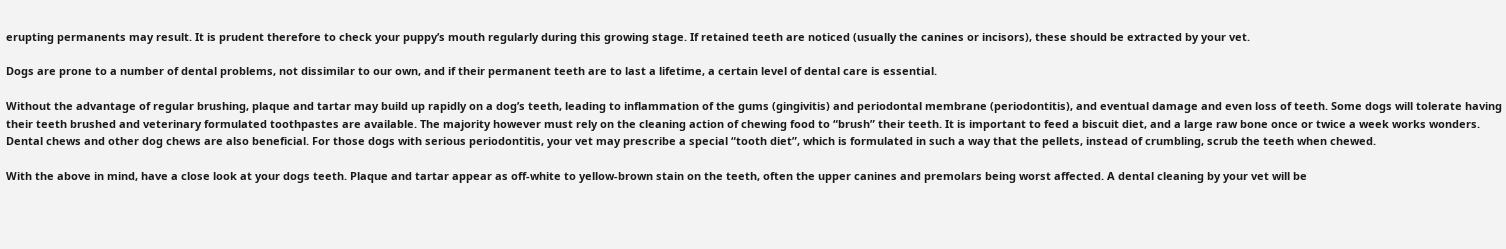erupting permanents may result. It is prudent therefore to check your puppy’s mouth regularly during this growing stage. If retained teeth are noticed (usually the canines or incisors), these should be extracted by your vet.

Dogs are prone to a number of dental problems, not dissimilar to our own, and if their permanent teeth are to last a lifetime, a certain level of dental care is essential.

Without the advantage of regular brushing, plaque and tartar may build up rapidly on a dog’s teeth, leading to inflammation of the gums (gingivitis) and periodontal membrane (periodontitis), and eventual damage and even loss of teeth. Some dogs will tolerate having their teeth brushed and veterinary formulated toothpastes are available. The majority however must rely on the cleaning action of chewing food to “brush” their teeth. It is important to feed a biscuit diet, and a large raw bone once or twice a week works wonders. Dental chews and other dog chews are also beneficial. For those dogs with serious periodontitis, your vet may prescribe a special “tooth diet”, which is formulated in such a way that the pellets, instead of crumbling, scrub the teeth when chewed.

With the above in mind, have a close look at your dogs teeth. Plaque and tartar appear as off-white to yellow-brown stain on the teeth, often the upper canines and premolars being worst affected. A dental cleaning by your vet will be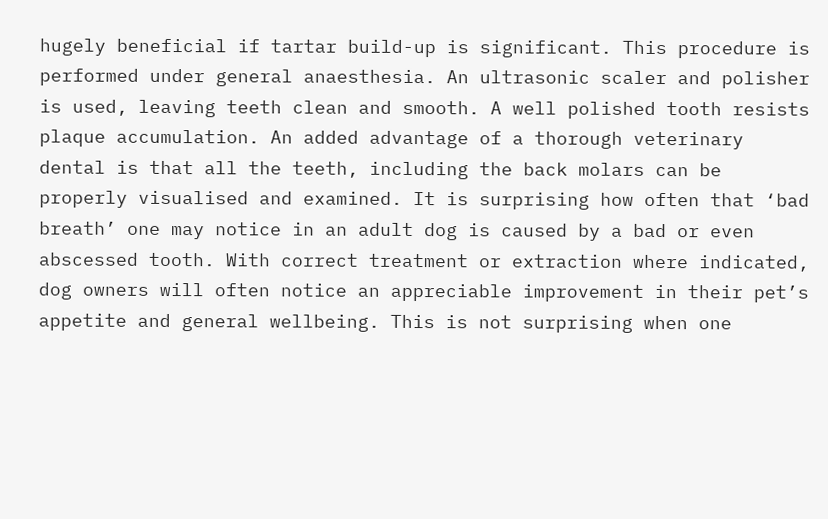hugely beneficial if tartar build-up is significant. This procedure is performed under general anaesthesia. An ultrasonic scaler and polisher is used, leaving teeth clean and smooth. A well polished tooth resists plaque accumulation. An added advantage of a thorough veterinary dental is that all the teeth, including the back molars can be properly visualised and examined. It is surprising how often that ‘bad breath’ one may notice in an adult dog is caused by a bad or even abscessed tooth. With correct treatment or extraction where indicated, dog owners will often notice an appreciable improvement in their pet’s appetite and general wellbeing. This is not surprising when one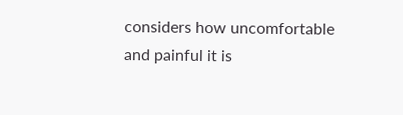considers how uncomfortable and painful it is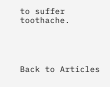to suffer toothache.




Back to Articles